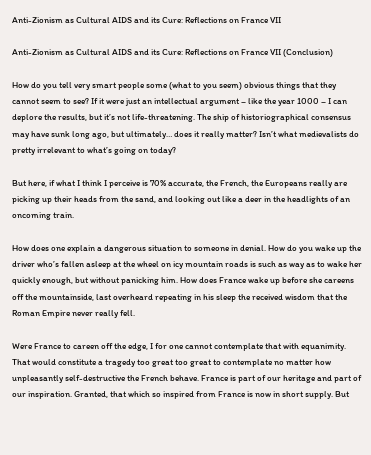Anti-Zionism as Cultural AIDS and its Cure: Reflections on France VII

Anti-Zionism as Cultural AIDS and its Cure: Reflections on France VII (Conclusion)

How do you tell very smart people some (what to you seem) obvious things that they cannot seem to see? If it were just an intellectual argument – like the year 1000 – I can deplore the results, but it’s not life-threatening. The ship of historiographical consensus may have sunk long ago, but ultimately… does it really matter? Isn’t what medievalists do pretty irrelevant to what’s going on today?

But here, if what I think I perceive is 70% accurate, the French, the Europeans really are picking up their heads from the sand, and looking out like a deer in the headlights of an oncoming train.

How does one explain a dangerous situation to someone in denial. How do you wake up the driver who’s fallen asleep at the wheel on icy mountain roads is such as way as to wake her quickly enough, but without panicking him. How does France wake up before she careens off the mountainside, last overheard repeating in his sleep the received wisdom that the Roman Empire never really fell.

Were France to careen off the edge, I for one cannot contemplate that with equanimity. That would constitute a tragedy too great too great to contemplate no matter how unpleasantly self-destructive the French behave. France is part of our heritage and part of our inspiration. Granted, that which so inspired from France is now in short supply. But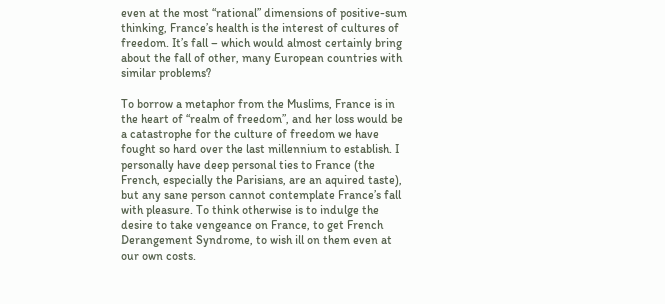even at the most “rational” dimensions of positive-sum thinking, France’s health is the interest of cultures of freedom. It’s fall – which would almost certainly bring about the fall of other, many European countries with similar problems?

To borrow a metaphor from the Muslims, France is in the heart of “realm of freedom”, and her loss would be a catastrophe for the culture of freedom we have fought so hard over the last millennium to establish. I personally have deep personal ties to France (the French, especially the Parisians, are an aquired taste), but any sane person cannot contemplate France’s fall with pleasure. To think otherwise is to indulge the desire to take vengeance on France, to get French Derangement Syndrome, to wish ill on them even at our own costs.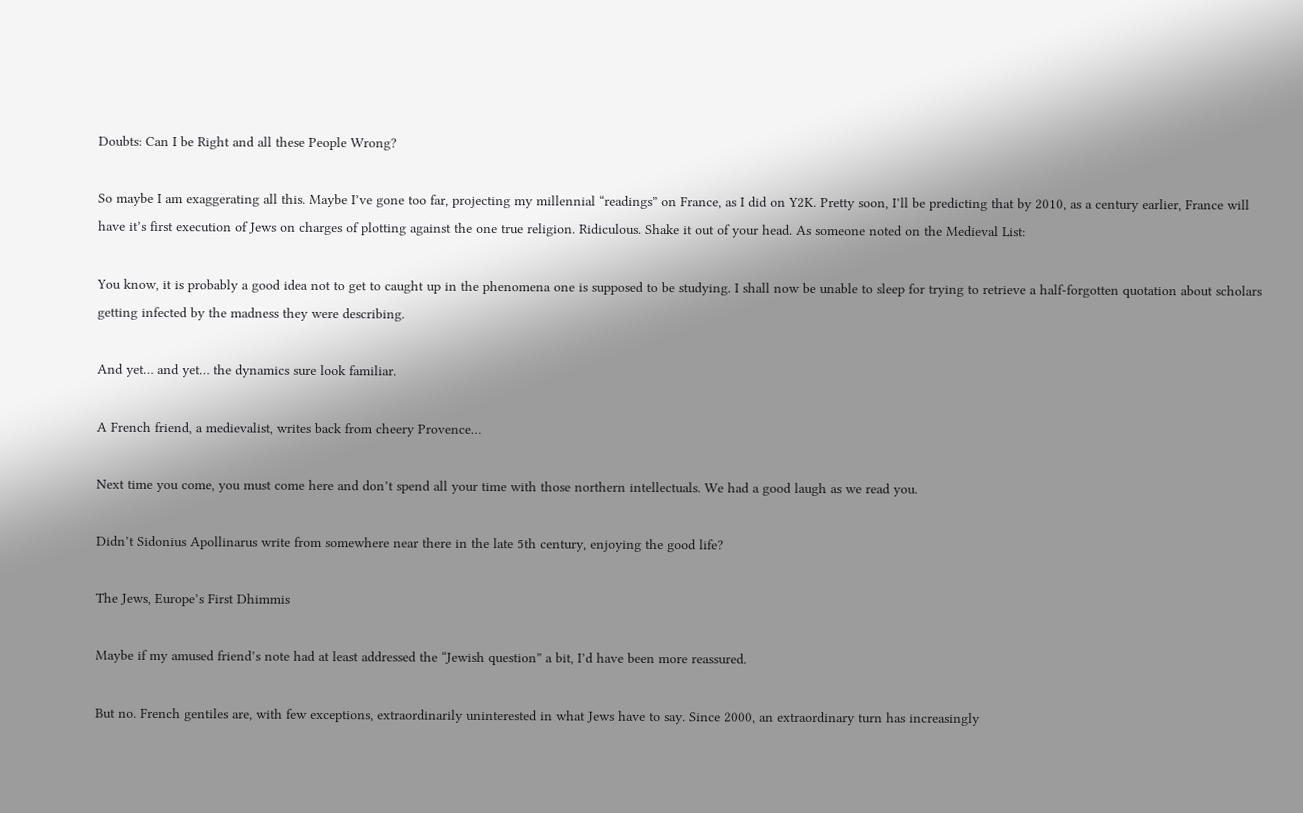Doubts: Can I be Right and all these People Wrong?

So maybe I am exaggerating all this. Maybe I’ve gone too far, projecting my millennial “readings” on France, as I did on Y2K. Pretty soon, I’ll be predicting that by 2010, as a century earlier, France will have it’s first execution of Jews on charges of plotting against the one true religion. Ridiculous. Shake it out of your head. As someone noted on the Medieval List:

You know, it is probably a good idea not to get to caught up in the phenomena one is supposed to be studying. I shall now be unable to sleep for trying to retrieve a half-forgotten quotation about scholars getting infected by the madness they were describing.

And yet… and yet… the dynamics sure look familiar.

A French friend, a medievalist, writes back from cheery Provence…

Next time you come, you must come here and don’t spend all your time with those northern intellectuals. We had a good laugh as we read you.

Didn’t Sidonius Apollinarus write from somewhere near there in the late 5th century, enjoying the good life?

The Jews, Europe’s First Dhimmis

Maybe if my amused friend’s note had at least addressed the “Jewish question” a bit, I’d have been more reassured.

But no. French gentiles are, with few exceptions, extraordinarily uninterested in what Jews have to say. Since 2000, an extraordinary turn has increasingly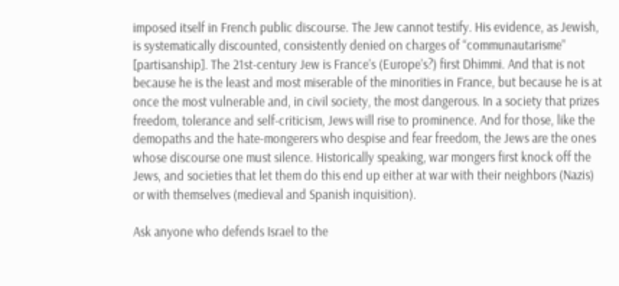imposed itself in French public discourse. The Jew cannot testify. His evidence, as Jewish, is systematically discounted, consistently denied on charges of “communautarisme” [partisanship]. The 21st-century Jew is France’s (Europe’s?) first Dhimmi. And that is not because he is the least and most miserable of the minorities in France, but because he is at once the most vulnerable and, in civil society, the most dangerous. In a society that prizes freedom, tolerance and self-criticism, Jews will rise to prominence. And for those, like the demopaths and the hate-mongerers who despise and fear freedom, the Jews are the ones whose discourse one must silence. Historically speaking, war mongers first knock off the Jews, and societies that let them do this end up either at war with their neighbors (Nazis) or with themselves (medieval and Spanish inquisition).

Ask anyone who defends Israel to the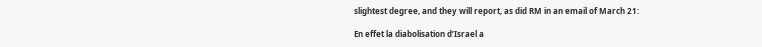slightest degree, and they will report, as did RM in an email of March 21:

En effet la diabolisation d’Israel a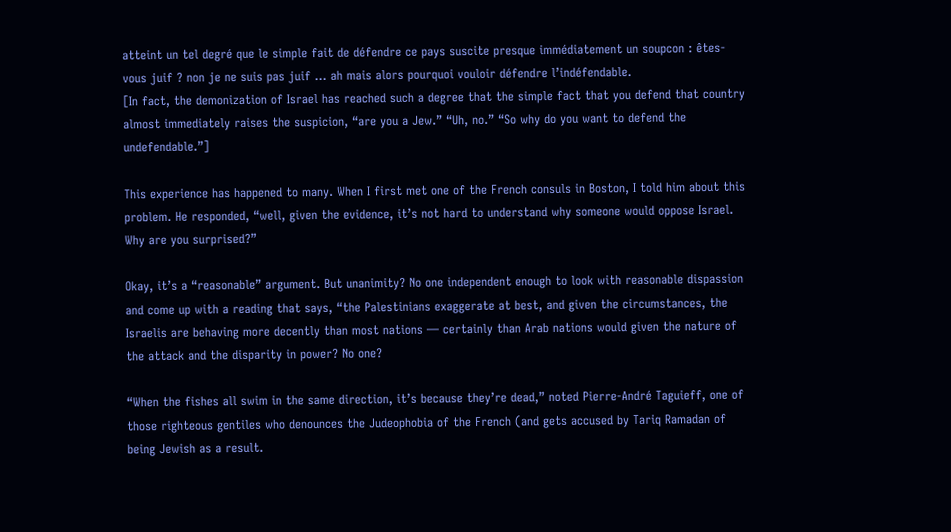atteint un tel degré que le simple fait de défendre ce pays suscite presque immédiatement un soupcon : êtes-vous juif ? non je ne suis pas juif … ah mais alors pourquoi vouloir défendre l’indéfendable.
[In fact, the demonization of Israel has reached such a degree that the simple fact that you defend that country almost immediately raises the suspicion, “are you a Jew.” “Uh, no.” “So why do you want to defend the undefendable.”]

This experience has happened to many. When I first met one of the French consuls in Boston, I told him about this problem. He responded, “well, given the evidence, it’s not hard to understand why someone would oppose Israel. Why are you surprised?”

Okay, it’s a “reasonable” argument. But unanimity? No one independent enough to look with reasonable dispassion and come up with a reading that says, “the Palestinians exaggerate at best, and given the circumstances, the Israelis are behaving more decently than most nations — certainly than Arab nations would given the nature of the attack and the disparity in power? No one?

“When the fishes all swim in the same direction, it’s because they’re dead,” noted Pierre-André Taguieff, one of those righteous gentiles who denounces the Judeophobia of the French (and gets accused by Tariq Ramadan of being Jewish as a result.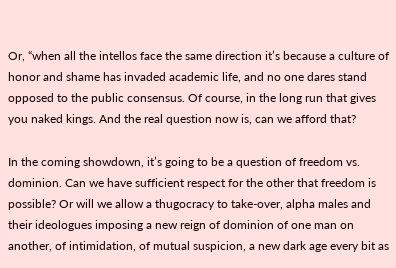Or, “when all the intellos face the same direction it’s because a culture of honor and shame has invaded academic life, and no one dares stand opposed to the public consensus. Of course, in the long run that gives you naked kings. And the real question now is, can we afford that?

In the coming showdown, it’s going to be a question of freedom vs. dominion. Can we have sufficient respect for the other that freedom is possible? Or will we allow a thugocracy to take-over, alpha males and their ideologues imposing a new reign of dominion of one man on another, of intimidation, of mutual suspicion, a new dark age every bit as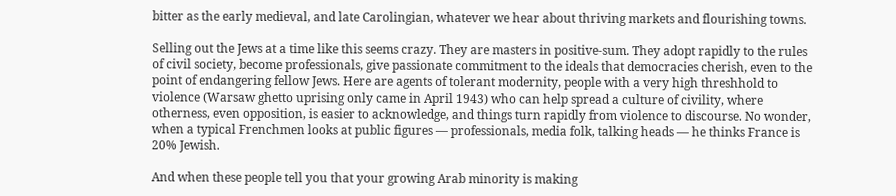bitter as the early medieval, and late Carolingian, whatever we hear about thriving markets and flourishing towns.

Selling out the Jews at a time like this seems crazy. They are masters in positive-sum. They adopt rapidly to the rules of civil society, become professionals, give passionate commitment to the ideals that democracies cherish, even to the point of endangering fellow Jews. Here are agents of tolerant modernity, people with a very high threshhold to violence (Warsaw ghetto uprising only came in April 1943) who can help spread a culture of civility, where otherness, even opposition, is easier to acknowledge, and things turn rapidly from violence to discourse. No wonder, when a typical Frenchmen looks at public figures — professionals, media folk, talking heads — he thinks France is 20% Jewish.

And when these people tell you that your growing Arab minority is making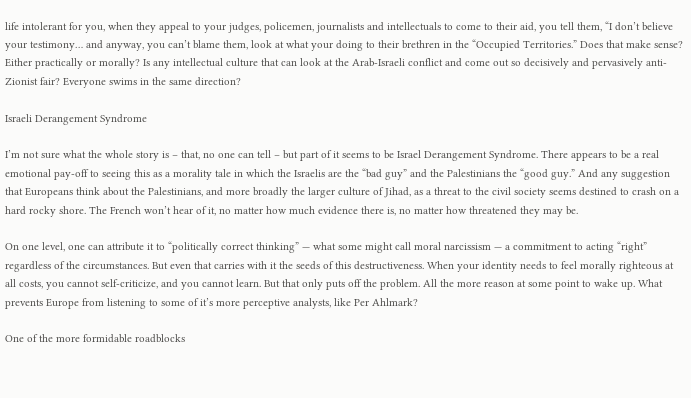life intolerant for you, when they appeal to your judges, policemen, journalists and intellectuals to come to their aid, you tell them, “I don’t believe your testimony… and anyway, you can’t blame them, look at what your doing to their brethren in the “Occupied Territories.” Does that make sense? Either practically or morally? Is any intellectual culture that can look at the Arab-Israeli conflict and come out so decisively and pervasively anti-Zionist fair? Everyone swims in the same direction?

Israeli Derangement Syndrome

I’m not sure what the whole story is – that, no one can tell – but part of it seems to be Israel Derangement Syndrome. There appears to be a real emotional pay-off to seeing this as a morality tale in which the Israelis are the “bad guy” and the Palestinians the “good guy.” And any suggestion that Europeans think about the Palestinians, and more broadly the larger culture of Jihad, as a threat to the civil society seems destined to crash on a hard rocky shore. The French won’t hear of it, no matter how much evidence there is, no matter how threatened they may be.

On one level, one can attribute it to “politically correct thinking” — what some might call moral narcissism — a commitment to acting “right” regardless of the circumstances. But even that carries with it the seeds of this destructiveness. When your identity needs to feel morally righteous at all costs, you cannot self-criticize, and you cannot learn. But that only puts off the problem. All the more reason at some point to wake up. What prevents Europe from listening to some of it’s more perceptive analysts, like Per Ahlmark?

One of the more formidable roadblocks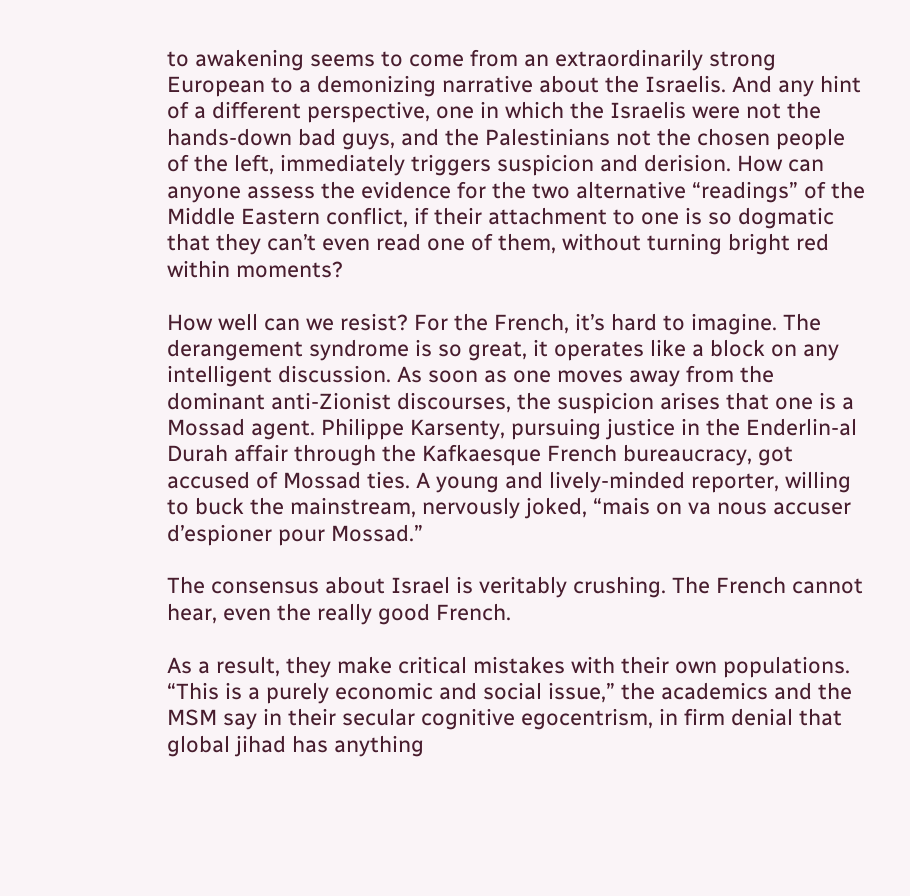to awakening seems to come from an extraordinarily strong European to a demonizing narrative about the Israelis. And any hint of a different perspective, one in which the Israelis were not the hands-down bad guys, and the Palestinians not the chosen people of the left, immediately triggers suspicion and derision. How can anyone assess the evidence for the two alternative “readings” of the Middle Eastern conflict, if their attachment to one is so dogmatic that they can’t even read one of them, without turning bright red within moments?

How well can we resist? For the French, it’s hard to imagine. The derangement syndrome is so great, it operates like a block on any intelligent discussion. As soon as one moves away from the dominant anti-Zionist discourses, the suspicion arises that one is a Mossad agent. Philippe Karsenty, pursuing justice in the Enderlin-al Durah affair through the Kafkaesque French bureaucracy, got accused of Mossad ties. A young and lively-minded reporter, willing to buck the mainstream, nervously joked, “mais on va nous accuser d’espioner pour Mossad.”

The consensus about Israel is veritably crushing. The French cannot hear, even the really good French.

As a result, they make critical mistakes with their own populations. “This is a purely economic and social issue,” the academics and the MSM say in their secular cognitive egocentrism, in firm denial that global jihad has anything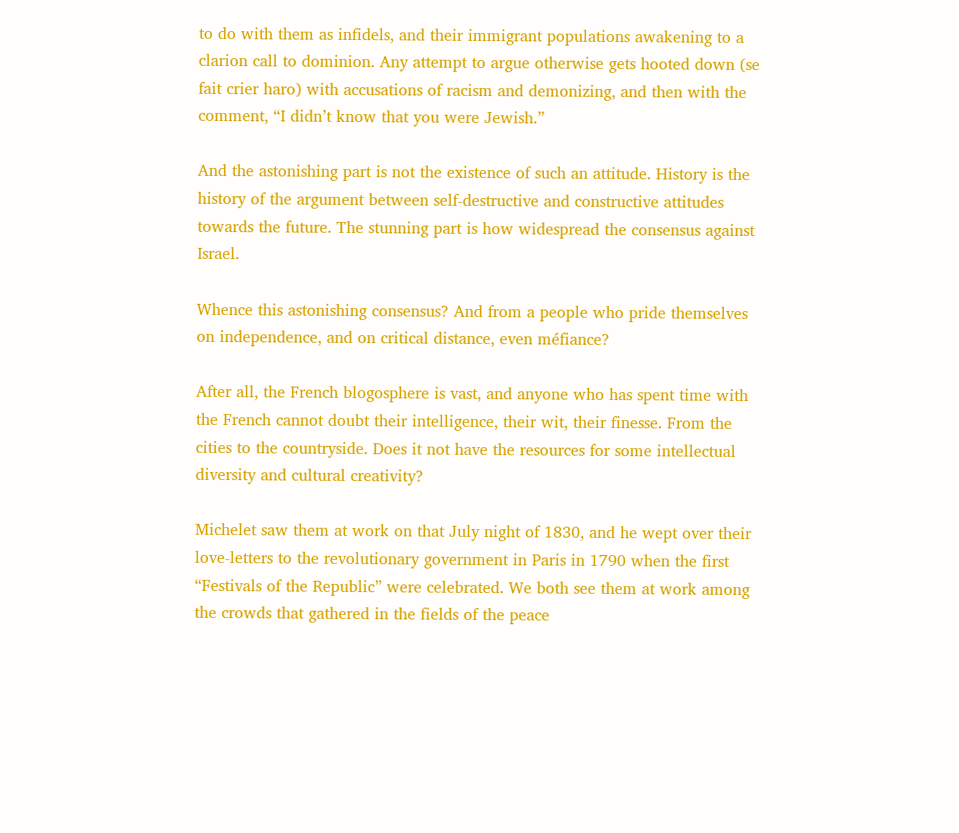to do with them as infidels, and their immigrant populations awakening to a clarion call to dominion. Any attempt to argue otherwise gets hooted down (se fait crier haro) with accusations of racism and demonizing, and then with the comment, “I didn’t know that you were Jewish.”

And the astonishing part is not the existence of such an attitude. History is the history of the argument between self-destructive and constructive attitudes towards the future. The stunning part is how widespread the consensus against Israel.

Whence this astonishing consensus? And from a people who pride themselves on independence, and on critical distance, even méfiance?

After all, the French blogosphere is vast, and anyone who has spent time with the French cannot doubt their intelligence, their wit, their finesse. From the cities to the countryside. Does it not have the resources for some intellectual diversity and cultural creativity?

Michelet saw them at work on that July night of 1830, and he wept over their love-letters to the revolutionary government in Paris in 1790 when the first “Festivals of the Republic” were celebrated. We both see them at work among the crowds that gathered in the fields of the peace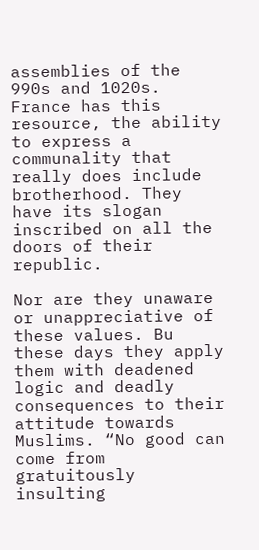assemblies of the 990s and 1020s. France has this resource, the ability to express a communality that really does include brotherhood. They have its slogan inscribed on all the doors of their republic.

Nor are they unaware or unappreciative of these values. Bu these days they apply them with deadened logic and deadly consequences to their attitude towards Muslims. “No good can come from gratuitously insulting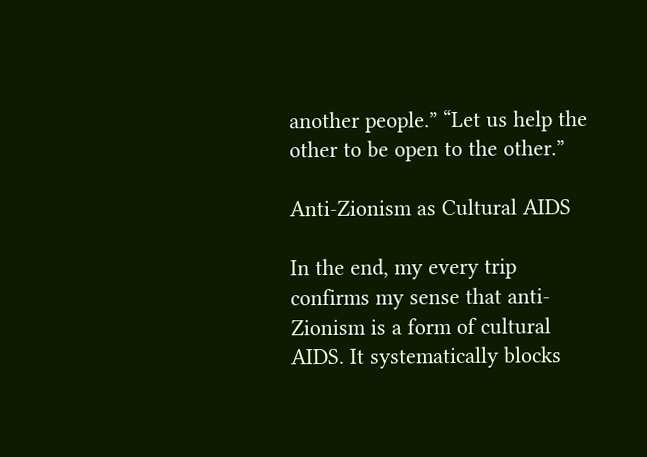another people.” “Let us help the other to be open to the other.”

Anti-Zionism as Cultural AIDS

In the end, my every trip confirms my sense that anti-Zionism is a form of cultural AIDS. It systematically blocks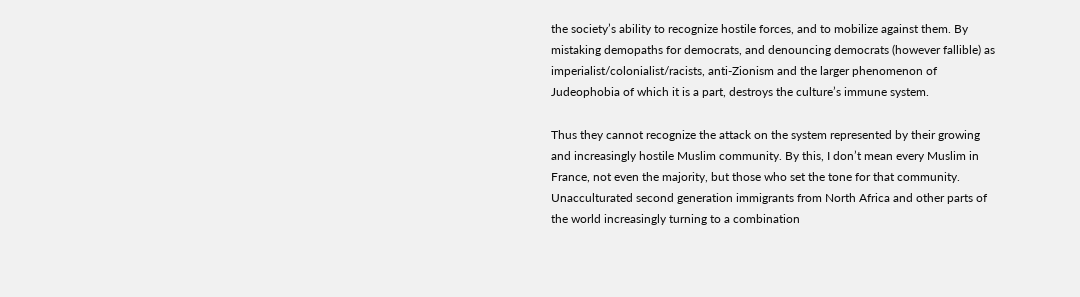the society’s ability to recognize hostile forces, and to mobilize against them. By mistaking demopaths for democrats, and denouncing democrats (however fallible) as imperialist/colonialist/racists, anti-Zionism and the larger phenomenon of Judeophobia of which it is a part, destroys the culture’s immune system.

Thus they cannot recognize the attack on the system represented by their growing and increasingly hostile Muslim community. By this, I don’t mean every Muslim in France, not even the majority, but those who set the tone for that community. Unacculturated second generation immigrants from North Africa and other parts of the world increasingly turning to a combination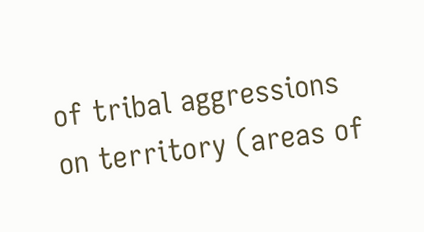of tribal aggressions on territory (areas of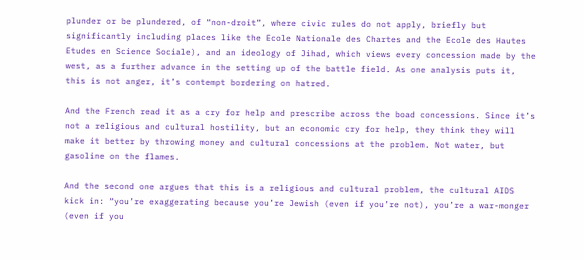plunder or be plundered, of “non-droit”, where civic rules do not apply, briefly but significantly including places like the Ecole Nationale des Chartes and the Ecole des Hautes Etudes en Science Sociale), and an ideology of Jihad, which views every concession made by the west, as a further advance in the setting up of the battle field. As one analysis puts it, this is not anger, it’s contempt bordering on hatred.

And the French read it as a cry for help and prescribe across the boad concessions. Since it’s not a religious and cultural hostility, but an economic cry for help, they think they will make it better by throwing money and cultural concessions at the problem. Not water, but gasoline on the flames.

And the second one argues that this is a religious and cultural problem, the cultural AIDS kick in: “you’re exaggerating because you’re Jewish (even if you’re not), you’re a war-monger (even if you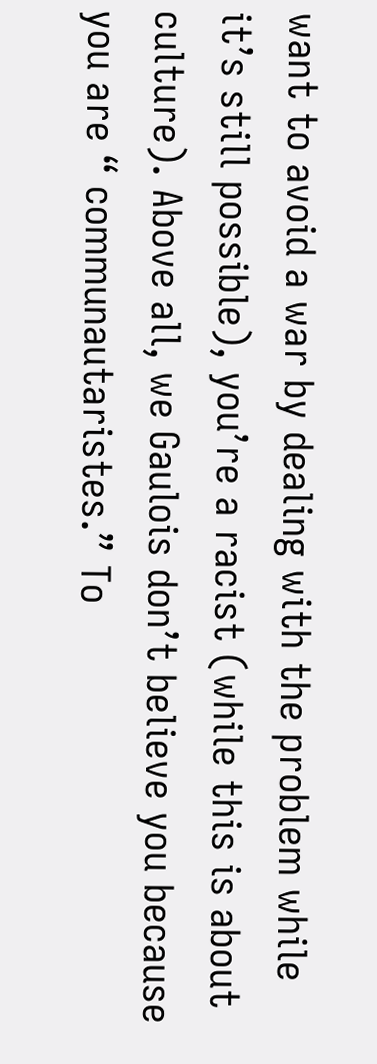want to avoid a war by dealing with the problem while it’s still possible), you’re a racist (while this is about culture). Above all, we Gaulois don’t believe you because you are “ communautaristes.” To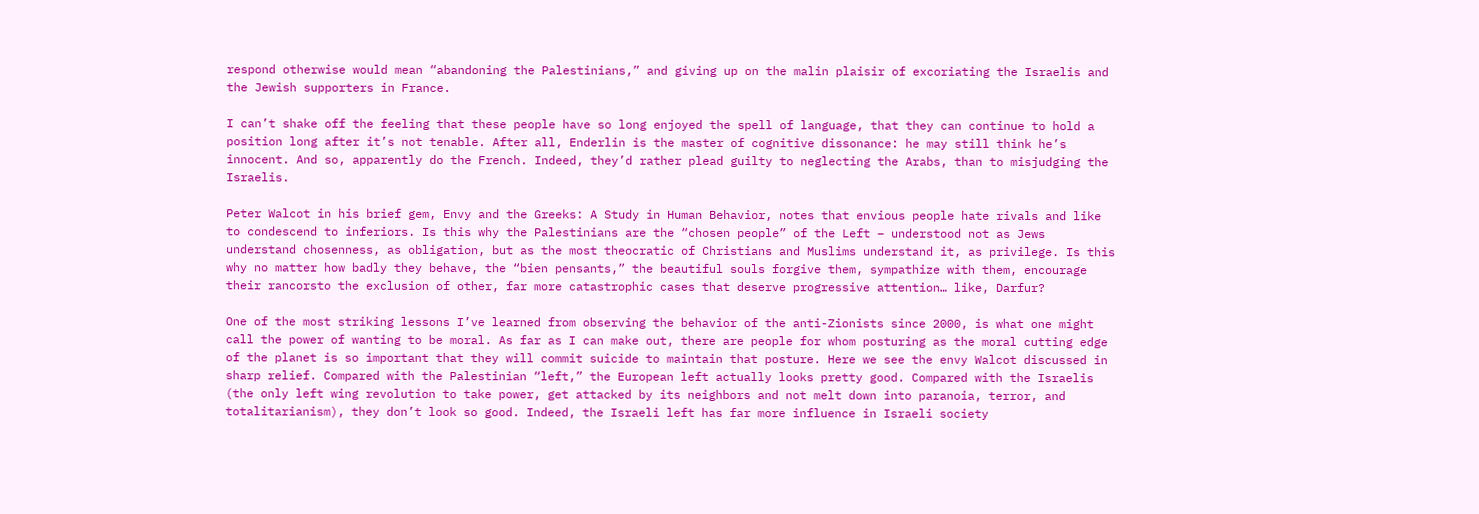respond otherwise would mean “abandoning the Palestinians,” and giving up on the malin plaisir of excoriating the Israelis and the Jewish supporters in France.

I can’t shake off the feeling that these people have so long enjoyed the spell of language, that they can continue to hold a position long after it’s not tenable. After all, Enderlin is the master of cognitive dissonance: he may still think he’s innocent. And so, apparently do the French. Indeed, they’d rather plead guilty to neglecting the Arabs, than to misjudging the Israelis.

Peter Walcot in his brief gem, Envy and the Greeks: A Study in Human Behavior, notes that envious people hate rivals and like to condescend to inferiors. Is this why the Palestinians are the “chosen people” of the Left – understood not as Jews understand chosenness, as obligation, but as the most theocratic of Christians and Muslims understand it, as privilege. Is this why no matter how badly they behave, the “bien pensants,” the beautiful souls forgive them, sympathize with them, encourage their rancorsto the exclusion of other, far more catastrophic cases that deserve progressive attention… like, Darfur?

One of the most striking lessons I’ve learned from observing the behavior of the anti-Zionists since 2000, is what one might call the power of wanting to be moral. As far as I can make out, there are people for whom posturing as the moral cutting edge of the planet is so important that they will commit suicide to maintain that posture. Here we see the envy Walcot discussed in sharp relief. Compared with the Palestinian “left,” the European left actually looks pretty good. Compared with the Israelis (the only left wing revolution to take power, get attacked by its neighbors and not melt down into paranoia, terror, and totalitarianism), they don’t look so good. Indeed, the Israeli left has far more influence in Israeli society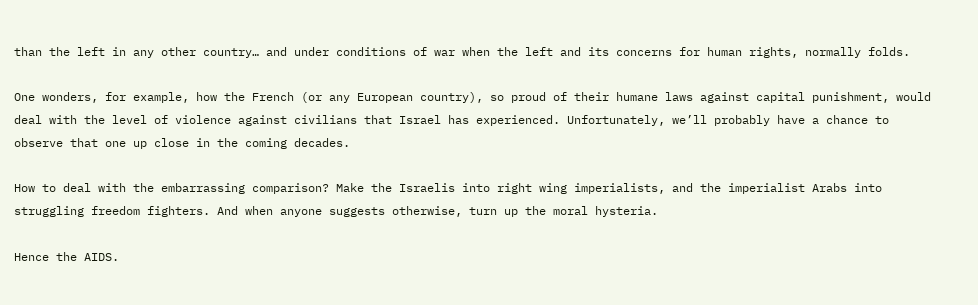than the left in any other country… and under conditions of war when the left and its concerns for human rights, normally folds.

One wonders, for example, how the French (or any European country), so proud of their humane laws against capital punishment, would deal with the level of violence against civilians that Israel has experienced. Unfortunately, we’ll probably have a chance to observe that one up close in the coming decades.

How to deal with the embarrassing comparison? Make the Israelis into right wing imperialists, and the imperialist Arabs into struggling freedom fighters. And when anyone suggests otherwise, turn up the moral hysteria.

Hence the AIDS.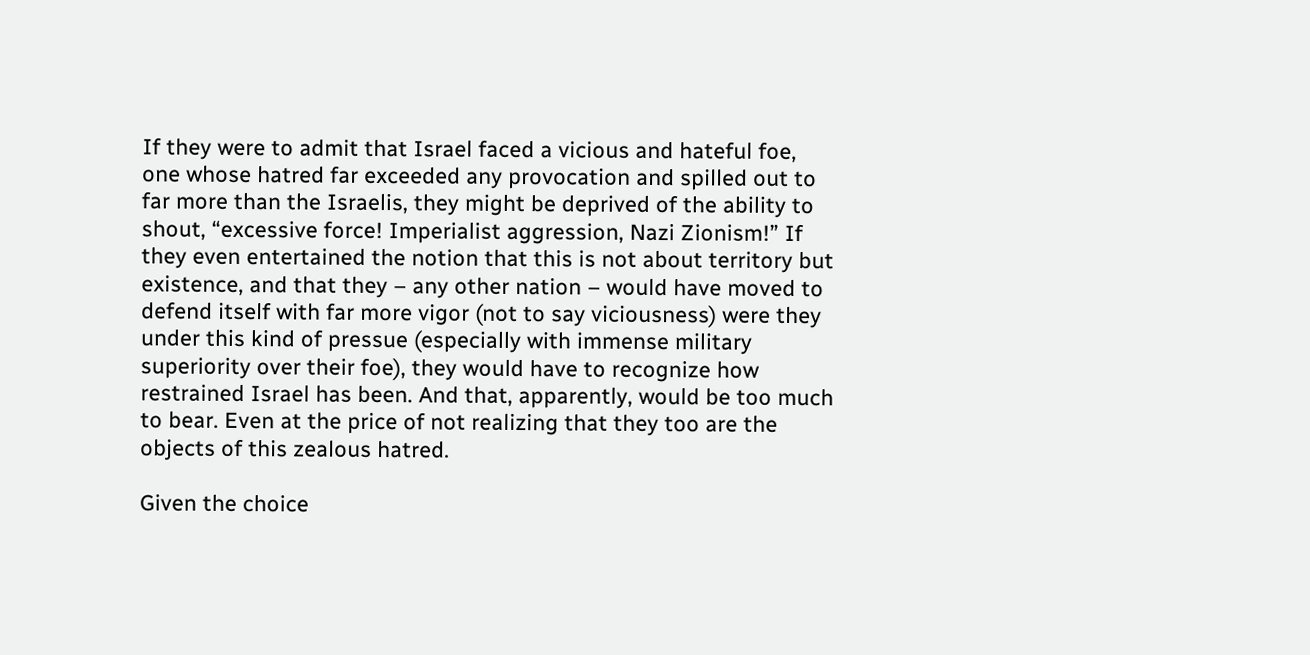If they were to admit that Israel faced a vicious and hateful foe, one whose hatred far exceeded any provocation and spilled out to far more than the Israelis, they might be deprived of the ability to shout, “excessive force! Imperialist aggression, Nazi Zionism!” If they even entertained the notion that this is not about territory but existence, and that they – any other nation – would have moved to defend itself with far more vigor (not to say viciousness) were they under this kind of pressue (especially with immense military superiority over their foe), they would have to recognize how restrained Israel has been. And that, apparently, would be too much to bear. Even at the price of not realizing that they too are the objects of this zealous hatred.

Given the choice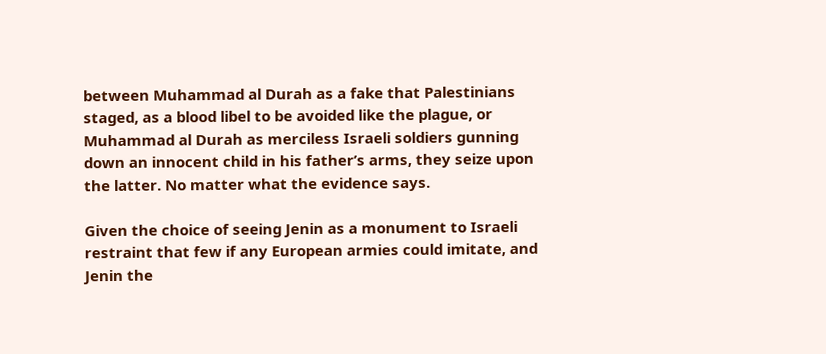between Muhammad al Durah as a fake that Palestinians staged, as a blood libel to be avoided like the plague, or Muhammad al Durah as merciless Israeli soldiers gunning down an innocent child in his father’s arms, they seize upon the latter. No matter what the evidence says.

Given the choice of seeing Jenin as a monument to Israeli restraint that few if any European armies could imitate, and Jenin the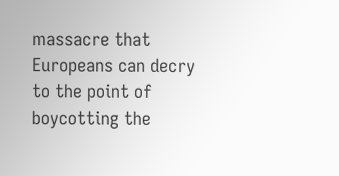massacre that Europeans can decry to the point of boycotting the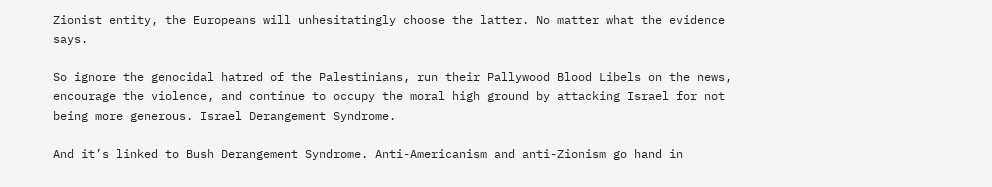Zionist entity, the Europeans will unhesitatingly choose the latter. No matter what the evidence says.

So ignore the genocidal hatred of the Palestinians, run their Pallywood Blood Libels on the news, encourage the violence, and continue to occupy the moral high ground by attacking Israel for not being more generous. Israel Derangement Syndrome.

And it’s linked to Bush Derangement Syndrome. Anti-Americanism and anti-Zionism go hand in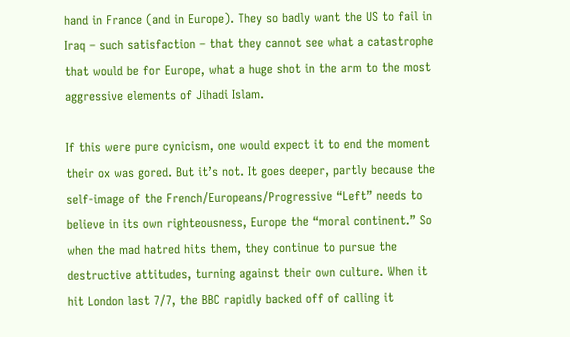hand in France (and in Europe). They so badly want the US to fail in Iraq – such satisfaction – that they cannot see what a catastrophe that would be for Europe, what a huge shot in the arm to the most aggressive elements of Jihadi Islam.

If this were pure cynicism, one would expect it to end the moment their ox was gored. But it’s not. It goes deeper, partly because the self-image of the French/Europeans/Progressive “Left” needs to believe in its own righteousness, Europe the “moral continent.” So when the mad hatred hits them, they continue to pursue the destructive attitudes, turning against their own culture. When it hit London last 7/7, the BBC rapidly backed off of calling it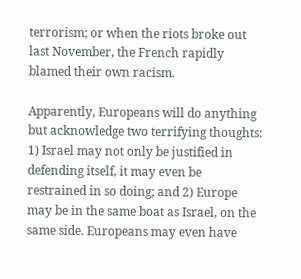terrorism; or when the riots broke out last November, the French rapidly blamed their own racism.

Apparently, Europeans will do anything but acknowledge two terrifying thoughts: 1) Israel may not only be justified in defending itself, it may even be restrained in so doing; and 2) Europe may be in the same boat as Israel, on the same side. Europeans may even have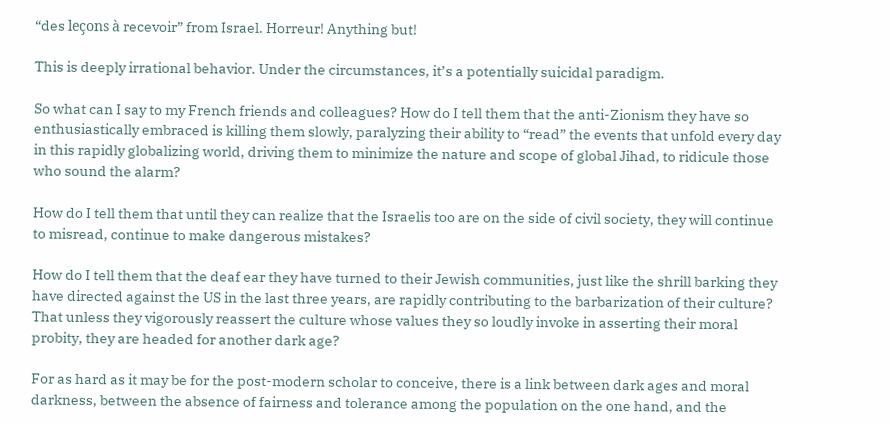“des leçons à recevoir” from Israel. Horreur! Anything but!

This is deeply irrational behavior. Under the circumstances, it’s a potentially suicidal paradigm.

So what can I say to my French friends and colleagues? How do I tell them that the anti-Zionism they have so enthusiastically embraced is killing them slowly, paralyzing their ability to “read” the events that unfold every day in this rapidly globalizing world, driving them to minimize the nature and scope of global Jihad, to ridicule those who sound the alarm?

How do I tell them that until they can realize that the Israelis too are on the side of civil society, they will continue to misread, continue to make dangerous mistakes?

How do I tell them that the deaf ear they have turned to their Jewish communities, just like the shrill barking they have directed against the US in the last three years, are rapidly contributing to the barbarization of their culture? That unless they vigorously reassert the culture whose values they so loudly invoke in asserting their moral probity, they are headed for another dark age?

For as hard as it may be for the post-modern scholar to conceive, there is a link between dark ages and moral darkness, between the absence of fairness and tolerance among the population on the one hand, and the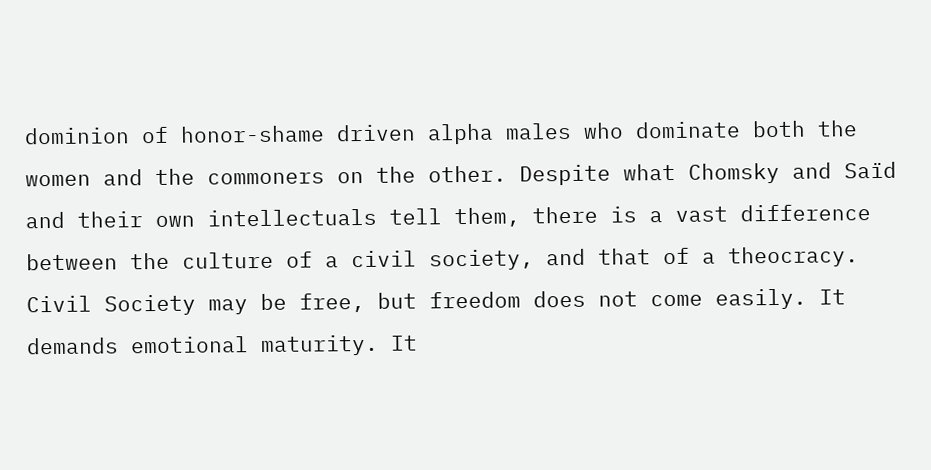dominion of honor-shame driven alpha males who dominate both the women and the commoners on the other. Despite what Chomsky and Saïd and their own intellectuals tell them, there is a vast difference between the culture of a civil society, and that of a theocracy. Civil Society may be free, but freedom does not come easily. It demands emotional maturity. It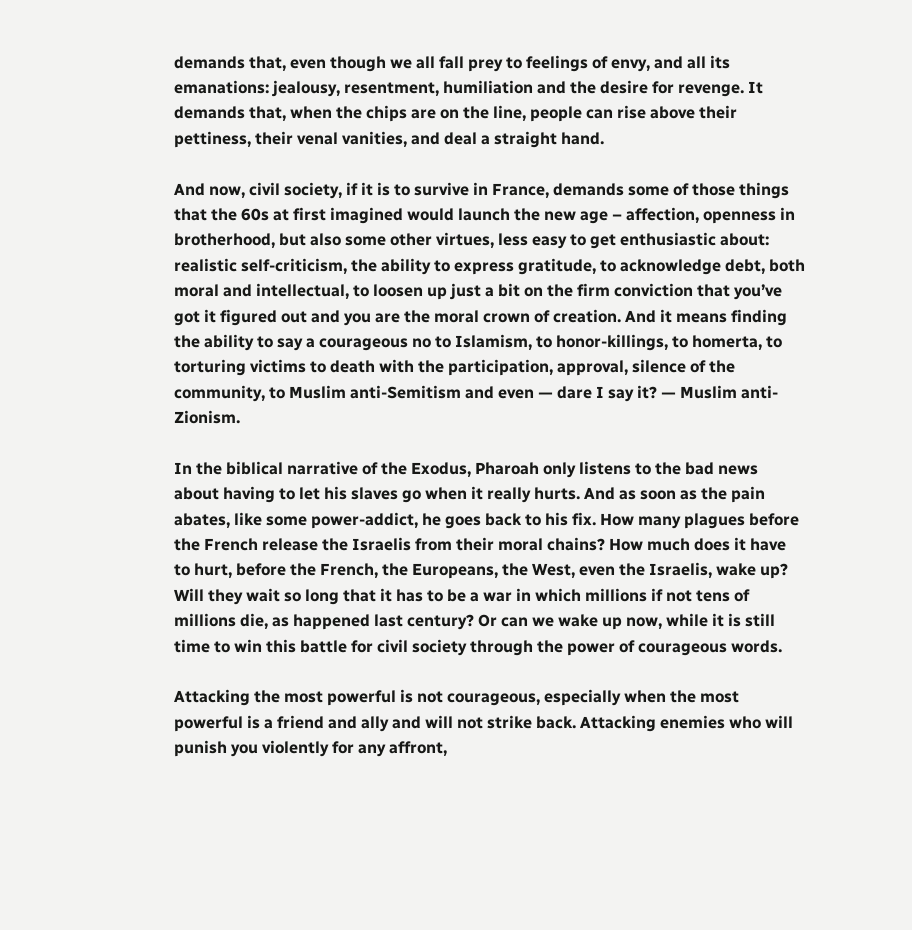demands that, even though we all fall prey to feelings of envy, and all its emanations: jealousy, resentment, humiliation and the desire for revenge. It demands that, when the chips are on the line, people can rise above their pettiness, their venal vanities, and deal a straight hand.

And now, civil society, if it is to survive in France, demands some of those things that the 60s at first imagined would launch the new age – affection, openness in brotherhood, but also some other virtues, less easy to get enthusiastic about: realistic self-criticism, the ability to express gratitude, to acknowledge debt, both moral and intellectual, to loosen up just a bit on the firm conviction that you’ve got it figured out and you are the moral crown of creation. And it means finding the ability to say a courageous no to Islamism, to honor-killings, to homerta, to torturing victims to death with the participation, approval, silence of the community, to Muslim anti-Semitism and even — dare I say it? — Muslim anti-Zionism.

In the biblical narrative of the Exodus, Pharoah only listens to the bad news about having to let his slaves go when it really hurts. And as soon as the pain abates, like some power-addict, he goes back to his fix. How many plagues before the French release the Israelis from their moral chains? How much does it have to hurt, before the French, the Europeans, the West, even the Israelis, wake up? Will they wait so long that it has to be a war in which millions if not tens of millions die, as happened last century? Or can we wake up now, while it is still time to win this battle for civil society through the power of courageous words.

Attacking the most powerful is not courageous, especially when the most powerful is a friend and ally and will not strike back. Attacking enemies who will punish you violently for any affront,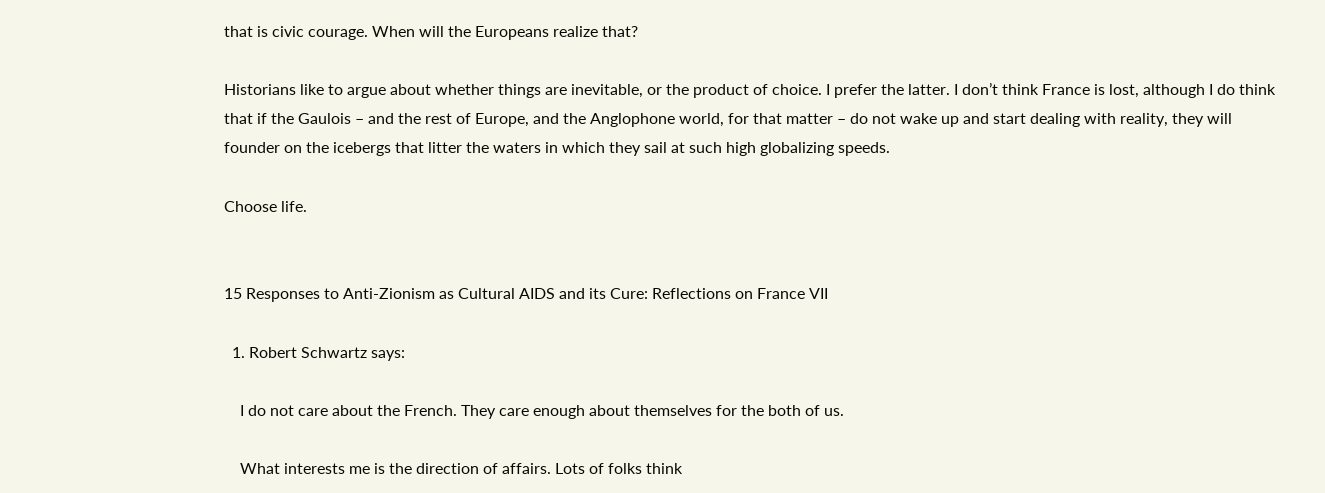that is civic courage. When will the Europeans realize that?

Historians like to argue about whether things are inevitable, or the product of choice. I prefer the latter. I don’t think France is lost, although I do think that if the Gaulois – and the rest of Europe, and the Anglophone world, for that matter – do not wake up and start dealing with reality, they will founder on the icebergs that litter the waters in which they sail at such high globalizing speeds.

Choose life.


15 Responses to Anti-Zionism as Cultural AIDS and its Cure: Reflections on France VII

  1. Robert Schwartz says:

    I do not care about the French. They care enough about themselves for the both of us.

    What interests me is the direction of affairs. Lots of folks think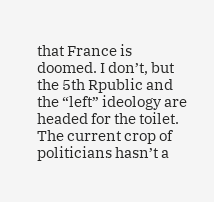that France is doomed. I don’t, but the 5th Rpublic and the “left” ideology are headed for the toilet. The current crop of politicians hasn’t a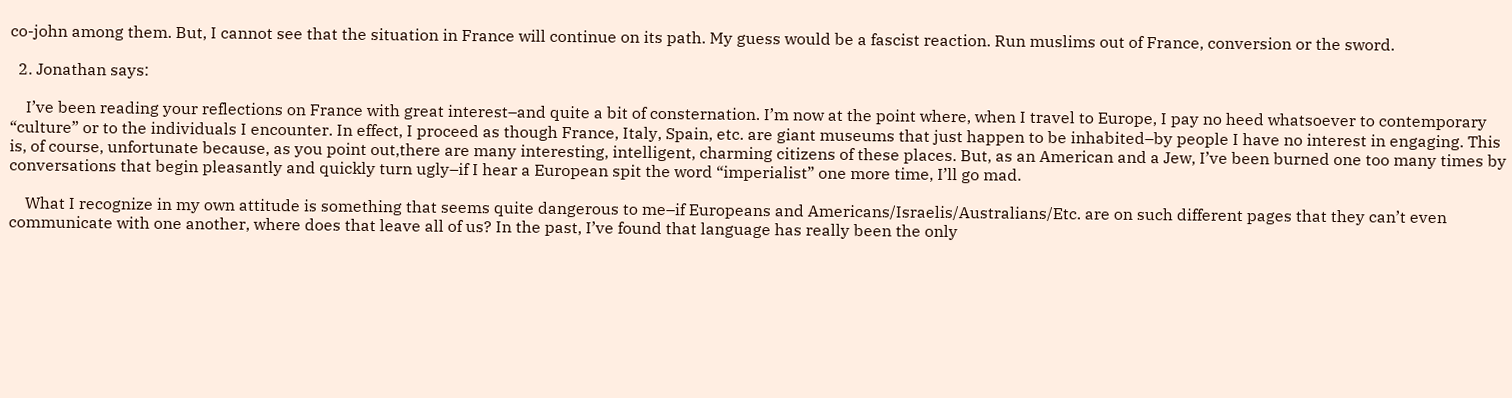co-john among them. But, I cannot see that the situation in France will continue on its path. My guess would be a fascist reaction. Run muslims out of France, conversion or the sword.

  2. Jonathan says:

    I’ve been reading your reflections on France with great interest–and quite a bit of consternation. I’m now at the point where, when I travel to Europe, I pay no heed whatsoever to contemporary “culture” or to the individuals I encounter. In effect, I proceed as though France, Italy, Spain, etc. are giant museums that just happen to be inhabited–by people I have no interest in engaging. This is, of course, unfortunate because, as you point out,there are many interesting, intelligent, charming citizens of these places. But, as an American and a Jew, I’ve been burned one too many times by conversations that begin pleasantly and quickly turn ugly–if I hear a European spit the word “imperialist” one more time, I’ll go mad.

    What I recognize in my own attitude is something that seems quite dangerous to me–if Europeans and Americans/Israelis/Australians/Etc. are on such different pages that they can’t even communicate with one another, where does that leave all of us? In the past, I’ve found that language has really been the only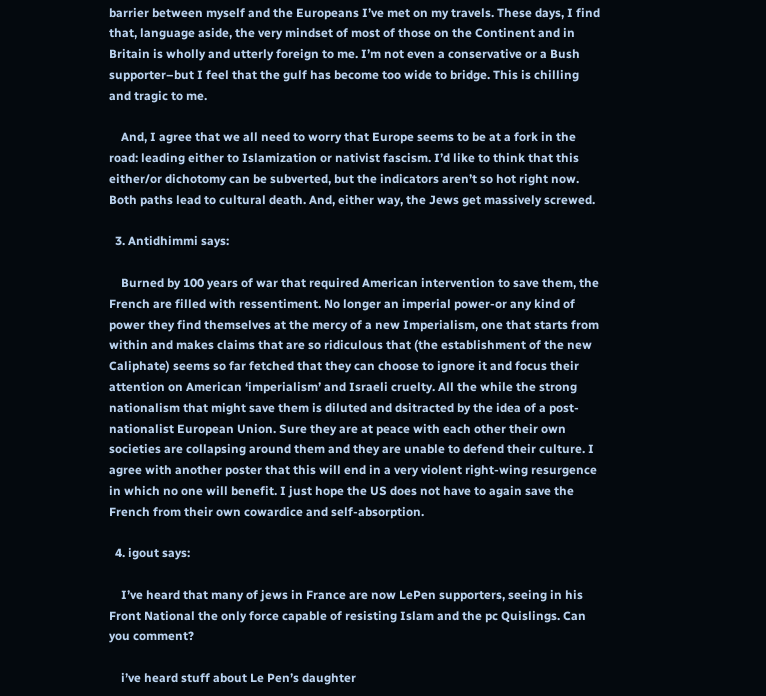barrier between myself and the Europeans I’ve met on my travels. These days, I find that, language aside, the very mindset of most of those on the Continent and in Britain is wholly and utterly foreign to me. I’m not even a conservative or a Bush supporter–but I feel that the gulf has become too wide to bridge. This is chilling and tragic to me.

    And, I agree that we all need to worry that Europe seems to be at a fork in the road: leading either to Islamization or nativist fascism. I’d like to think that this either/or dichotomy can be subverted, but the indicators aren’t so hot right now. Both paths lead to cultural death. And, either way, the Jews get massively screwed.

  3. Antidhimmi says:

    Burned by 100 years of war that required American intervention to save them, the French are filled with ressentiment. No longer an imperial power-or any kind of power they find themselves at the mercy of a new Imperialism, one that starts from within and makes claims that are so ridiculous that (the establishment of the new Caliphate) seems so far fetched that they can choose to ignore it and focus their attention on American ‘imperialism’ and Israeli cruelty. All the while the strong nationalism that might save them is diluted and dsitracted by the idea of a post-nationalist European Union. Sure they are at peace with each other their own societies are collapsing around them and they are unable to defend their culture. I agree with another poster that this will end in a very violent right-wing resurgence in which no one will benefit. I just hope the US does not have to again save the French from their own cowardice and self-absorption.

  4. igout says:

    I’ve heard that many of jews in France are now LePen supporters, seeing in his Front National the only force capable of resisting Islam and the pc Quislings. Can you comment?

    i’ve heard stuff about Le Pen’s daughter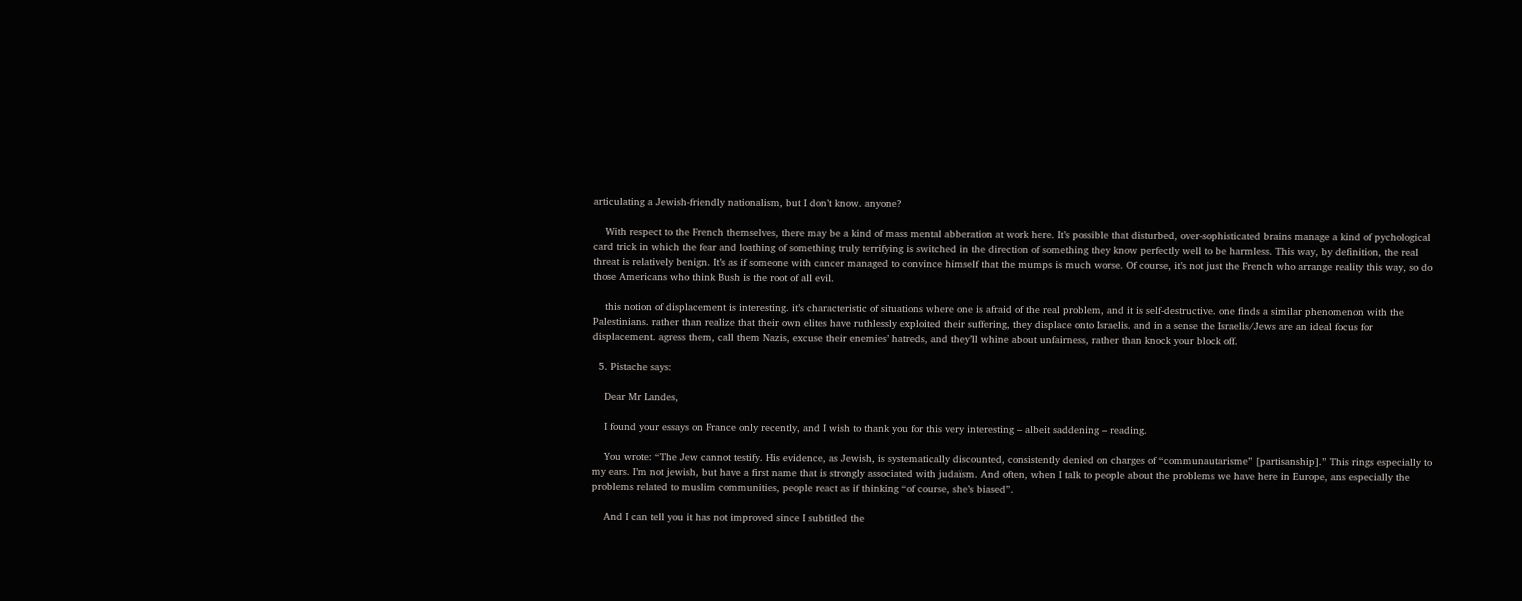articulating a Jewish-friendly nationalism, but I don’t know. anyone?

    With respect to the French themselves, there may be a kind of mass mental abberation at work here. It’s possible that disturbed, over-sophisticated brains manage a kind of pychological card trick in which the fear and loathing of something truly terrifying is switched in the direction of something they know perfectly well to be harmless. This way, by definition, the real threat is relatively benign. It’s as if someone with cancer managed to convince himself that the mumps is much worse. Of course, it’s not just the French who arrange reality this way, so do those Americans who think Bush is the root of all evil.

    this notion of displacement is interesting. it’s characteristic of situations where one is afraid of the real problem, and it is self-destructive. one finds a similar phenomenon with the Palestinians. rather than realize that their own elites have ruthlessly exploited their suffering, they displace onto Israelis. and in a sense the Israelis/Jews are an ideal focus for displacement. agress them, call them Nazis, excuse their enemies’ hatreds, and they’ll whine about unfairness, rather than knock your block off.

  5. Pistache says:

    Dear Mr Landes,

    I found your essays on France only recently, and I wish to thank you for this very interesting – albeit saddening – reading.

    You wrote: “The Jew cannot testify. His evidence, as Jewish, is systematically discounted, consistently denied on charges of “communautarisme” [partisanship].” This rings especially to my ears. I’m not jewish, but have a first name that is strongly associated with judaïsm. And often, when I talk to people about the problems we have here in Europe, ans especially the problems related to muslim communities, people react as if thinking “of course, she’s biased”.

    And I can tell you it has not improved since I subtitled the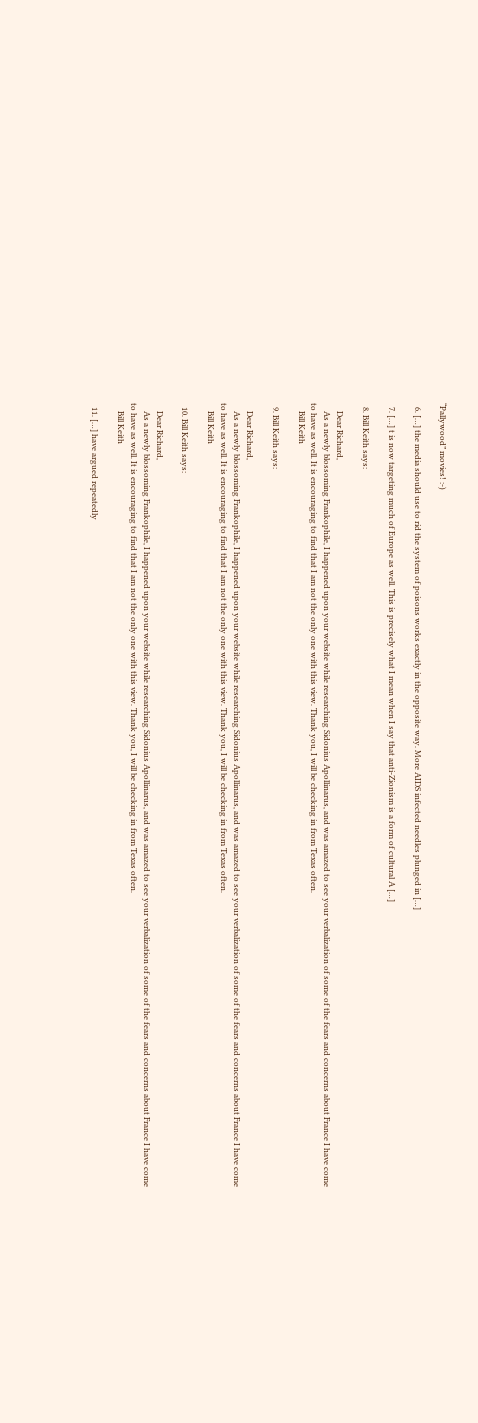“Pallywood” movies! :-)

  6. […] the media should use to rid the system of poisons works exactly in the opposite way. More AIDS infected needles plunged in […]

  7. […] t is now targeting much of Europe as well. This is precisely what I mean when I say that anti-Zionism is a form of cultural A […]

  8. Bill Keith says:

    Dear Richard,
    As a newly blossoming Frankophile, I happened upon your website while researching Sidonius Apollinarus, and was amazed to see your verbalization of some of the fears and concerns about France I have come to have as well. It is encouraging to find that I am not the only one with this view. Thank you, I will be checking in from Texas often.
    Bill Keith

  9. Bill Keith says:

    Dear Richard,
    As a newly blossoming Frankophile, I happened upon your website while researching Sidonius Apollinarus, and was amazed to see your verbalization of some of the fears and concerns about France I have come to have as well. It is encouraging to find that I am not the only one with this view. Thank you, I will be checking in from Texas often.
    Bill Keith

  10. Bill Keith says:

    Dear Richard,
    As a newly blossoming Frankophile, I happened upon your website while researching Sidonius Apollinarus, and was amazed to see your verbalization of some of the fears and concerns about France I have come to have as well. It is encouraging to find that I am not the only one with this view. Thank you, I will be checking in from Texas often.
    Bill Keith

  11. […] have argued repeatedly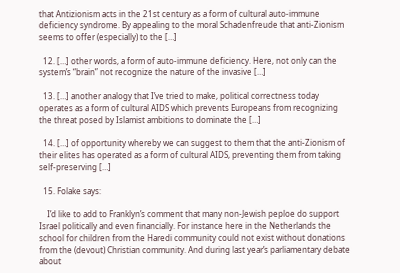that Antizionism acts in the 21st century as a form of cultural auto-immune deficiency syndrome. By appealing to the moral Schadenfreude that anti-Zionism seems to offer (especially) to the […]

  12. […] other words, a form of auto-immune deficiency. Here, not only can the system’s “brain” not recognize the nature of the invasive […]

  13. […] another analogy that I’ve tried to make, political correctness today operates as a form of cultural AIDS which prevents Europeans from recognizing the threat posed by Islamist ambitions to dominate the […]

  14. […] of opportunity whereby we can suggest to them that the anti-Zionism of their elites has operated as a form of cultural AIDS, preventing them from taking self-preserving […]

  15. Folake says:

    I’d like to add to Franklyn’s comment that many non-Jewish peploe do support Israel politically and even financially. For instance here in the Netherlands the school for children from the Haredi community could not exist without donations from the (devout) Christian community. And during last year’s parliamentary debate about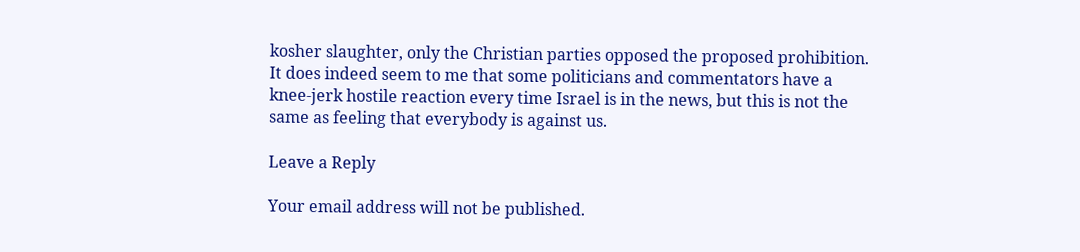kosher slaughter, only the Christian parties opposed the proposed prohibition. It does indeed seem to me that some politicians and commentators have a knee-jerk hostile reaction every time Israel is in the news, but this is not the same as feeling that everybody is against us.

Leave a Reply

Your email address will not be published.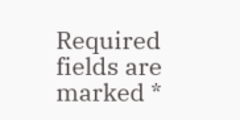Required fields are marked *